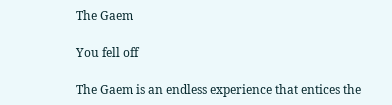The Gaem

You fell off

The Gaem is an endless experience that entices the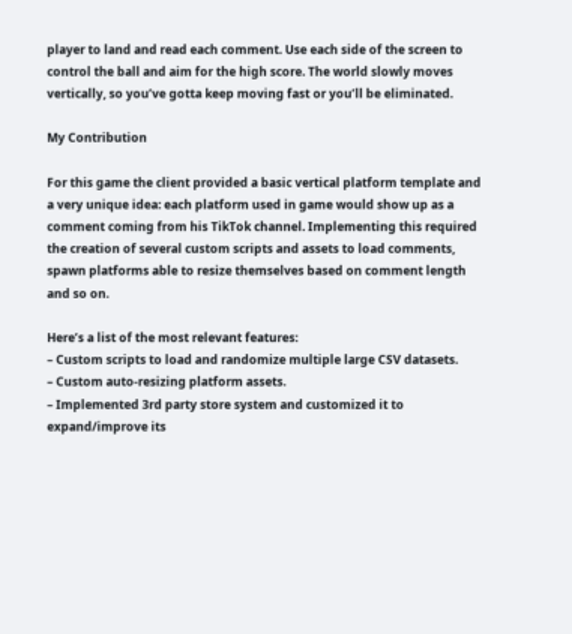player to land and read each comment. Use each side of the screen to control the ball and aim for the high score. The world slowly moves vertically, so you’ve gotta keep moving fast or you’ll be eliminated.

My Contribution

For this game the client provided a basic vertical platform template and a very unique idea: each platform used in game would show up as a comment coming from his TikTok channel. Implementing this required the creation of several custom scripts and assets to load comments, spawn platforms able to resize themselves based on comment length and so on.

Here’s a list of the most relevant features:
– Custom scripts to load and randomize multiple large CSV datasets.
– Custom auto-resizing platform assets.
– Implemented 3rd party store system and customized it to expand/improve its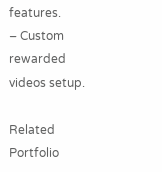features.
– Custom rewarded videos setup.

Related Portfolio